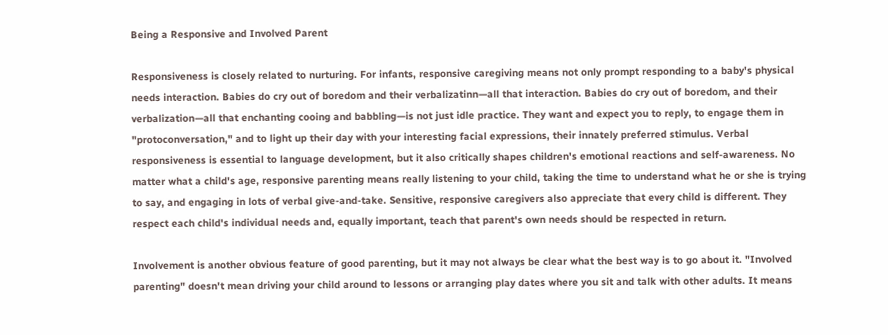Being a Responsive and Involved Parent

Responsiveness is closely related to nurturing. For infants, responsive caregiving means not only prompt responding to a baby's physical needs interaction. Babies do cry out of boredom and their verbalizatinn—all that interaction. Babies do cry out of boredom, and their verbalization—all that enchanting cooing and babbling—is not just idle practice. They want and expect you to reply, to engage them in "protoconversation," and to light up their day with your interesting facial expressions, their innately preferred stimulus. Verbal responsiveness is essential to language development, but it also critically shapes children's emotional reactions and self-awareness. No matter what a child's age, responsive parenting means really listening to your child, taking the time to understand what he or she is trying to say, and engaging in lots of verbal give-and-take. Sensitive, responsive caregivers also appreciate that every child is different. They respect each child's individual needs and, equally important, teach that parent's own needs should be respected in return.

Involvement is another obvious feature of good parenting, but it may not always be clear what the best way is to go about it. "Involved parenting" doesn't mean driving your child around to lessons or arranging play dates where you sit and talk with other adults. It means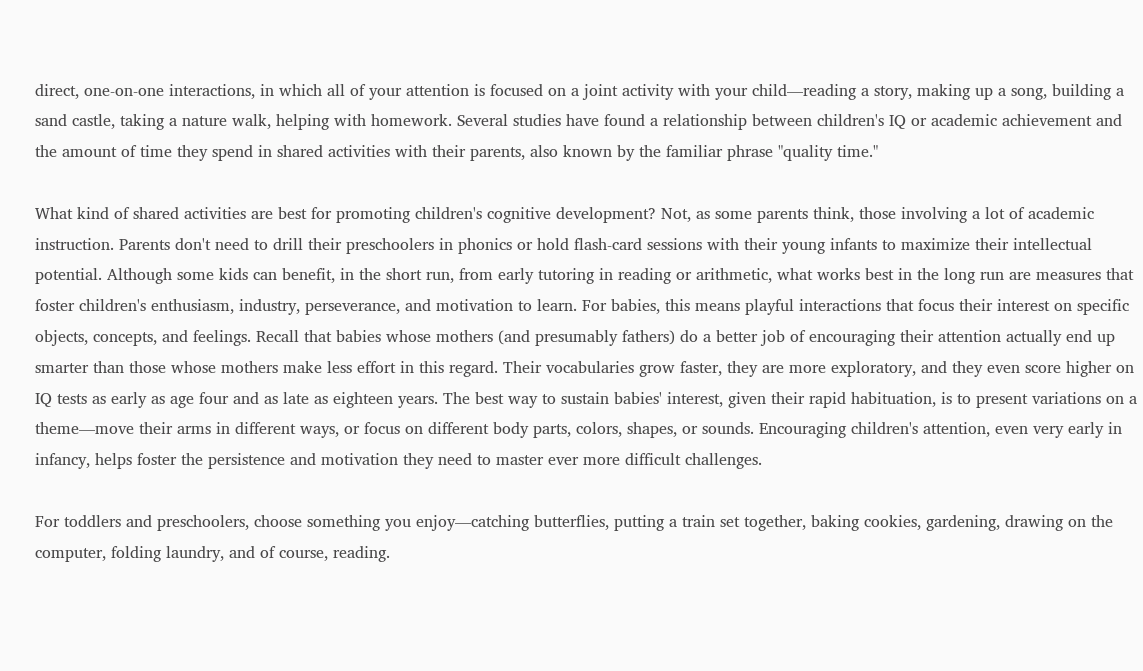direct, one-on-one interactions, in which all of your attention is focused on a joint activity with your child—reading a story, making up a song, building a sand castle, taking a nature walk, helping with homework. Several studies have found a relationship between children's IQ or academic achievement and the amount of time they spend in shared activities with their parents, also known by the familiar phrase "quality time."

What kind of shared activities are best for promoting children's cognitive development? Not, as some parents think, those involving a lot of academic instruction. Parents don't need to drill their preschoolers in phonics or hold flash-card sessions with their young infants to maximize their intellectual potential. Although some kids can benefit, in the short run, from early tutoring in reading or arithmetic, what works best in the long run are measures that foster children's enthusiasm, industry, perseverance, and motivation to learn. For babies, this means playful interactions that focus their interest on specific objects, concepts, and feelings. Recall that babies whose mothers (and presumably fathers) do a better job of encouraging their attention actually end up smarter than those whose mothers make less effort in this regard. Their vocabularies grow faster, they are more exploratory, and they even score higher on IQ tests as early as age four and as late as eighteen years. The best way to sustain babies' interest, given their rapid habituation, is to present variations on a theme—move their arms in different ways, or focus on different body parts, colors, shapes, or sounds. Encouraging children's attention, even very early in infancy, helps foster the persistence and motivation they need to master ever more difficult challenges.

For toddlers and preschoolers, choose something you enjoy—catching butterflies, putting a train set together, baking cookies, gardening, drawing on the computer, folding laundry, and of course, reading.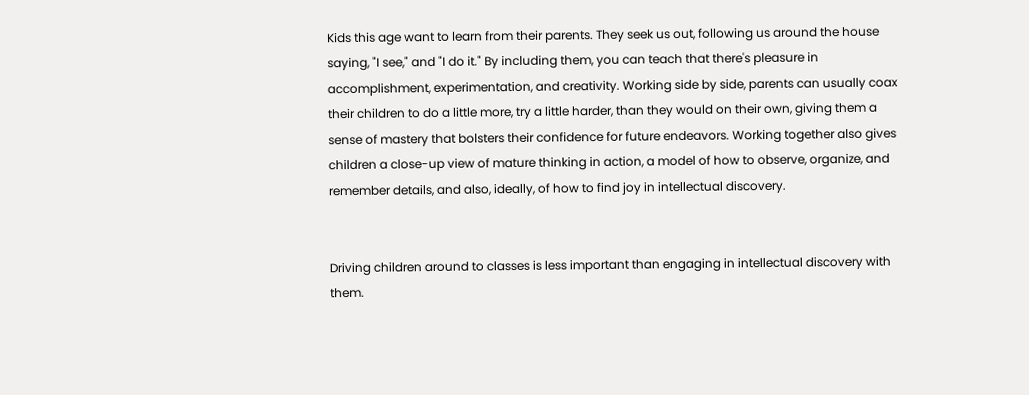Kids this age want to learn from their parents. They seek us out, following us around the house saying, "I see," and "I do it." By including them, you can teach that there's pleasure in accomplishment, experimentation, and creativity. Working side by side, parents can usually coax their children to do a little more, try a little harder, than they would on their own, giving them a sense of mastery that bolsters their confidence for future endeavors. Working together also gives children a close-up view of mature thinking in action, a model of how to observe, organize, and remember details, and also, ideally, of how to find joy in intellectual discovery.


Driving children around to classes is less important than engaging in intellectual discovery with them.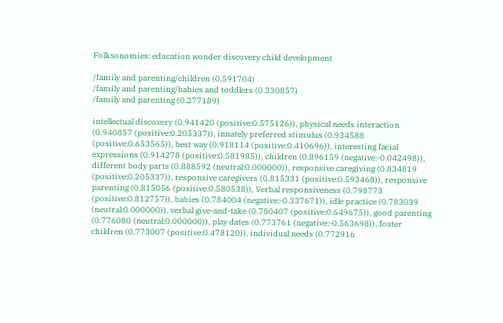Folksonomies: education wonder discovery child development

/family and parenting/children (0.591704)
/family and parenting/babies and toddlers (0.330857)
/family and parenting (0.277189)

intellectual discovery (0.941420 (positive:0.575126)), physical needs interaction (0.940857 (positive:0.205337)), innately preferred stimulus (0.934588 (positive:0.653565)), best way (0.918114 (positive:0.410696)), interesting facial expressions (0.914278 (positive:0.581985)), children (0.896159 (negative:-0.042498)), different body parts (0.888592 (neutral:0.000000)), responsive caregiving (0.834819 (positive:0.205337)), responsive caregivers (0.815331 (positive:0.593468)), responsive parenting (0.815056 (positive:0.580538)), Verbal responsiveness (0.798773 (positive:0.812757)), babies (0.784004 (negative:-0.337671)), idle practice (0.783039 (neutral:0.000000)), verbal give-and-take (0.780407 (positive:0.649675)), good parenting (0.776080 (neutral:0.000000)), play dates (0.773761 (negative:-0.563698)), foster children (0.773007 (positive:0.478120)), individual needs (0.772916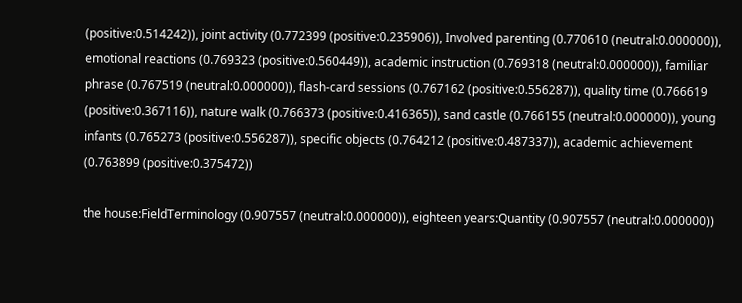(positive:0.514242)), joint activity (0.772399 (positive:0.235906)), Involved parenting (0.770610 (neutral:0.000000)), emotional reactions (0.769323 (positive:0.560449)), academic instruction (0.769318 (neutral:0.000000)), familiar phrase (0.767519 (neutral:0.000000)), flash-card sessions (0.767162 (positive:0.556287)), quality time (0.766619 (positive:0.367116)), nature walk (0.766373 (positive:0.416365)), sand castle (0.766155 (neutral:0.000000)), young infants (0.765273 (positive:0.556287)), specific objects (0.764212 (positive:0.487337)), academic achievement (0.763899 (positive:0.375472))

the house:FieldTerminology (0.907557 (neutral:0.000000)), eighteen years:Quantity (0.907557 (neutral:0.000000))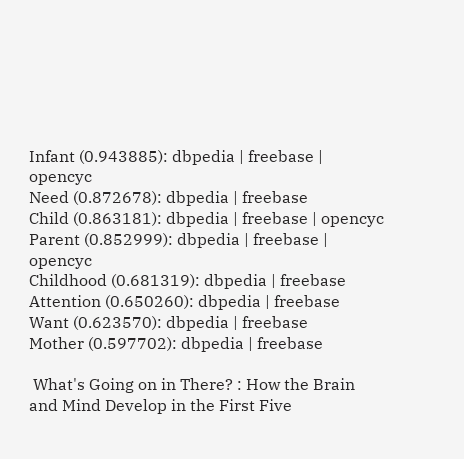Infant (0.943885): dbpedia | freebase | opencyc
Need (0.872678): dbpedia | freebase
Child (0.863181): dbpedia | freebase | opencyc
Parent (0.852999): dbpedia | freebase | opencyc
Childhood (0.681319): dbpedia | freebase
Attention (0.650260): dbpedia | freebase
Want (0.623570): dbpedia | freebase
Mother (0.597702): dbpedia | freebase

 What's Going on in There? : How the Brain and Mind Develop in the First Five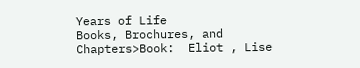Years of Life
Books, Brochures, and Chapters>Book:  Eliot , Lise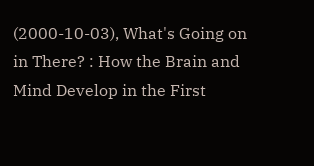(2000-10-03), What's Going on in There? : How the Brain and Mind Develop in the First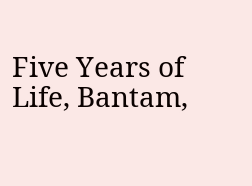Five Years of Life, Bantam,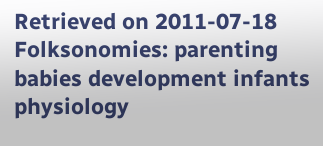Retrieved on 2011-07-18
Folksonomies: parenting babies development infants physiology